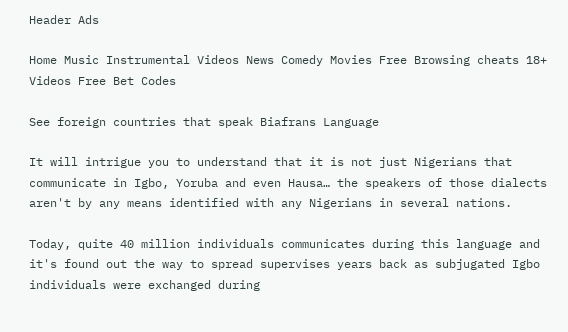Header Ads

Home Music Instrumental Videos News Comedy Movies Free Browsing cheats 18+ Videos Free Bet Codes

See foreign countries that speak Biafrans Language

It will intrigue you to understand that it is not just Nigerians that communicate in Igbo, Yoruba and even Hausa… the speakers of those dialects aren't by any means identified with any Nigerians in several nations.

Today, quite 40 million individuals communicates during this language and it's found out the way to spread supervises years back as subjugated Igbo individuals were exchanged during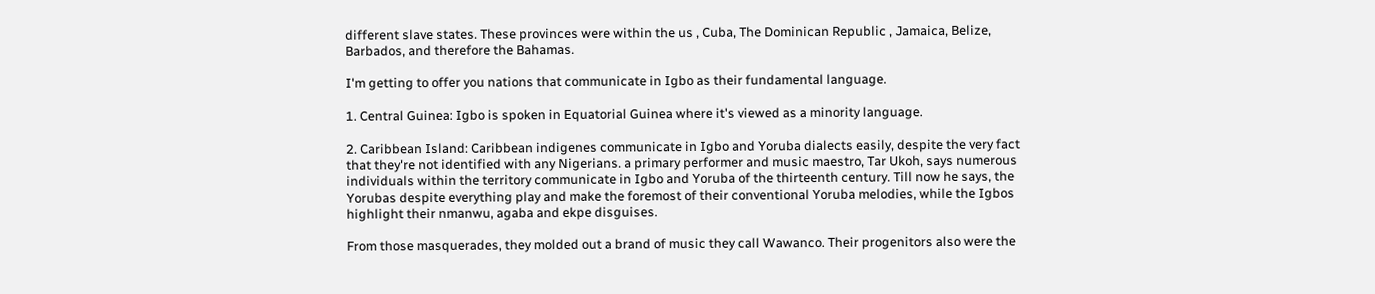different slave states. These provinces were within the us , Cuba, The Dominican Republic , Jamaica, Belize, Barbados, and therefore the Bahamas.

I'm getting to offer you nations that communicate in Igbo as their fundamental language.

1. Central Guinea: Igbo is spoken in Equatorial Guinea where it's viewed as a minority language.

2. Caribbean Island: Caribbean indigenes communicate in Igbo and Yoruba dialects easily, despite the very fact that they're not identified with any Nigerians. a primary performer and music maestro, Tar Ukoh, says numerous individuals within the territory communicate in Igbo and Yoruba of the thirteenth century. Till now he says, the Yorubas despite everything play and make the foremost of their conventional Yoruba melodies, while the Igbos highlight their nmanwu, agaba and ekpe disguises.

From those masquerades, they molded out a brand of music they call Wawanco. Their progenitors also were the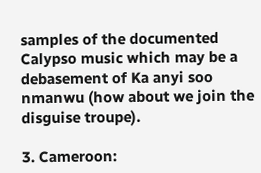samples of the documented Calypso music which may be a debasement of Ka anyi soo nmanwu (how about we join the disguise troupe).

3. Cameroon: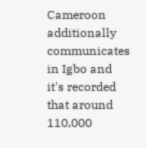Cameroon additionally communicates in Igbo and it's recorded that around 110,000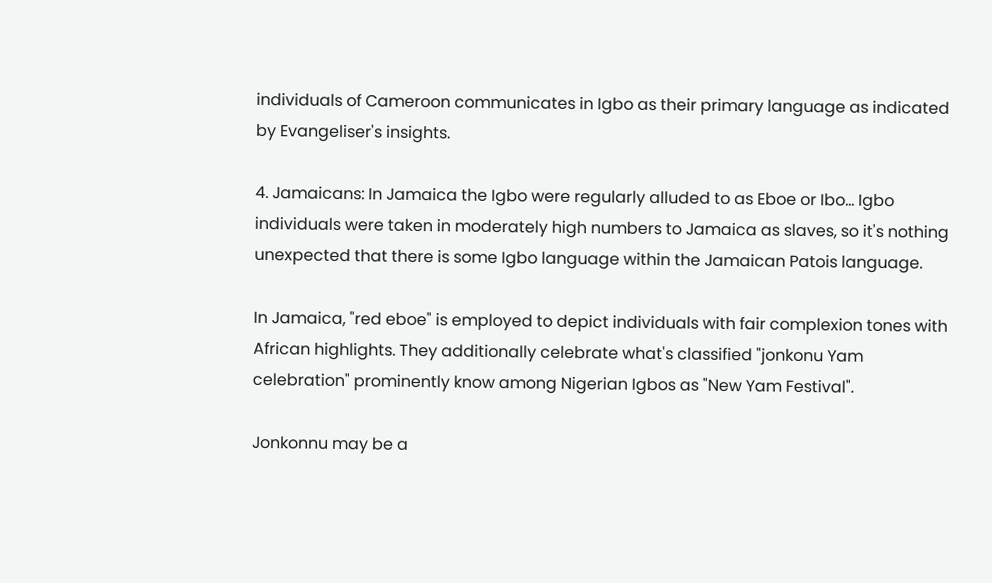individuals of Cameroon communicates in Igbo as their primary language as indicated by Evangeliser's insights.

4. Jamaicans: In Jamaica the Igbo were regularly alluded to as Eboe or Ibo… Igbo individuals were taken in moderately high numbers to Jamaica as slaves, so it's nothing unexpected that there is some Igbo language within the Jamaican Patois language.

In Jamaica, "red eboe" is employed to depict individuals with fair complexion tones with African highlights. They additionally celebrate what's classified "jonkonu Yam celebration" prominently know among Nigerian Igbos as "New Yam Festival".

Jonkonnu may be a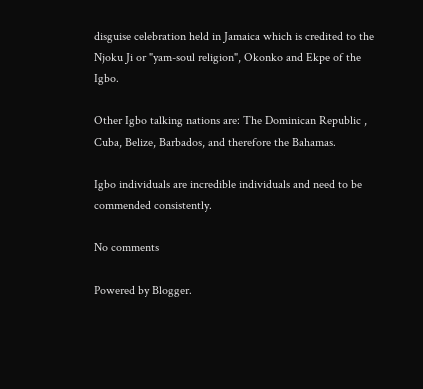disguise celebration held in Jamaica which is credited to the Njoku Ji or "yam-soul religion", Okonko and Ekpe of the Igbo.

Other Igbo talking nations are: The Dominican Republic , Cuba, Belize, Barbados, and therefore the Bahamas.

Igbo individuals are incredible individuals and need to be commended consistently.

No comments

Powered by Blogger.